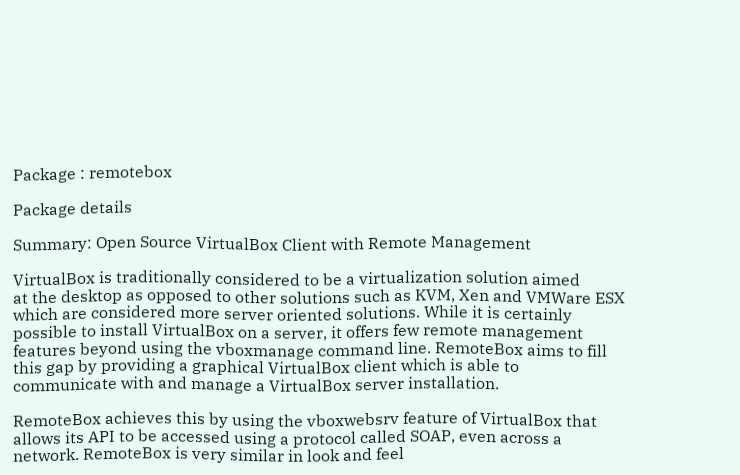Package : remotebox

Package details

Summary: Open Source VirtualBox Client with Remote Management

VirtualBox is traditionally considered to be a virtualization solution aimed
at the desktop as opposed to other solutions such as KVM, Xen and VMWare ESX
which are considered more server oriented solutions. While it is certainly
possible to install VirtualBox on a server, it offers few remote management
features beyond using the vboxmanage command line. RemoteBox aims to fill
this gap by providing a graphical VirtualBox client which is able to
communicate with and manage a VirtualBox server installation.

RemoteBox achieves this by using the vboxwebsrv feature of VirtualBox that
allows its API to be accessed using a protocol called SOAP, even across a
network. RemoteBox is very similar in look and feel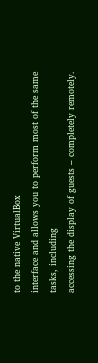to the native VirtualBox
interface and allows you to perform most of the same tasks, including
accessing the display of guests – completely remotely.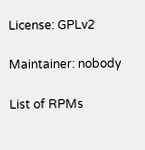License: GPLv2

Maintainer: nobody

List of RPMs